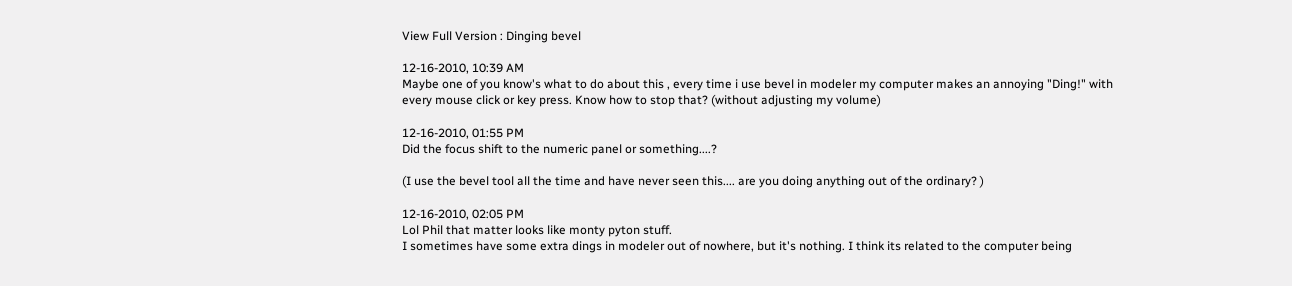View Full Version : Dinging bevel

12-16-2010, 10:39 AM
Maybe one of you know's what to do about this , every time i use bevel in modeler my computer makes an annoying "Ding!" with every mouse click or key press. Know how to stop that? (without adjusting my volume)

12-16-2010, 01:55 PM
Did the focus shift to the numeric panel or something....?

(I use the bevel tool all the time and have never seen this.... are you doing anything out of the ordinary? )

12-16-2010, 02:05 PM
Lol Phil that matter looks like monty pyton stuff.
I sometimes have some extra dings in modeler out of nowhere, but it's nothing. I think its related to the computer being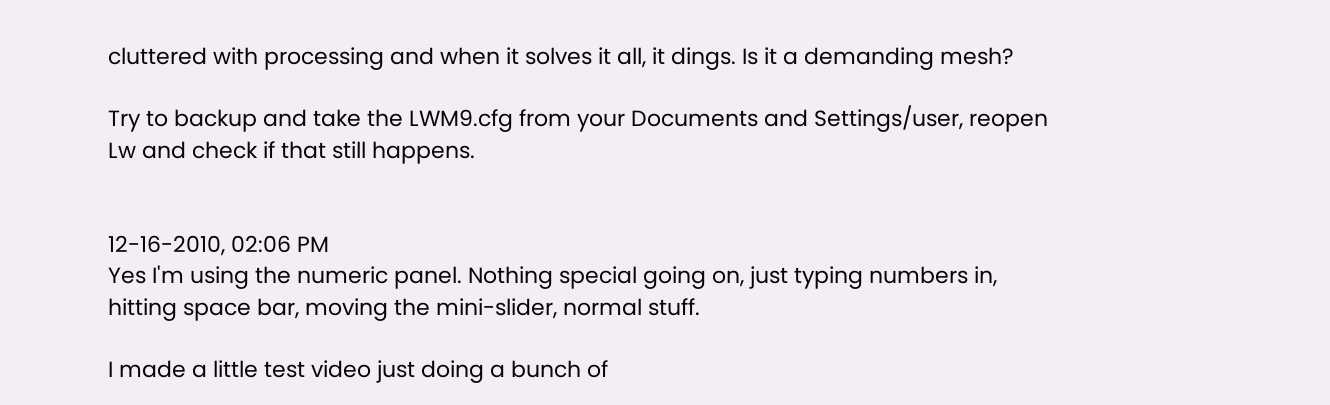cluttered with processing and when it solves it all, it dings. Is it a demanding mesh?

Try to backup and take the LWM9.cfg from your Documents and Settings/user, reopen Lw and check if that still happens.


12-16-2010, 02:06 PM
Yes I'm using the numeric panel. Nothing special going on, just typing numbers in, hitting space bar, moving the mini-slider, normal stuff.

I made a little test video just doing a bunch of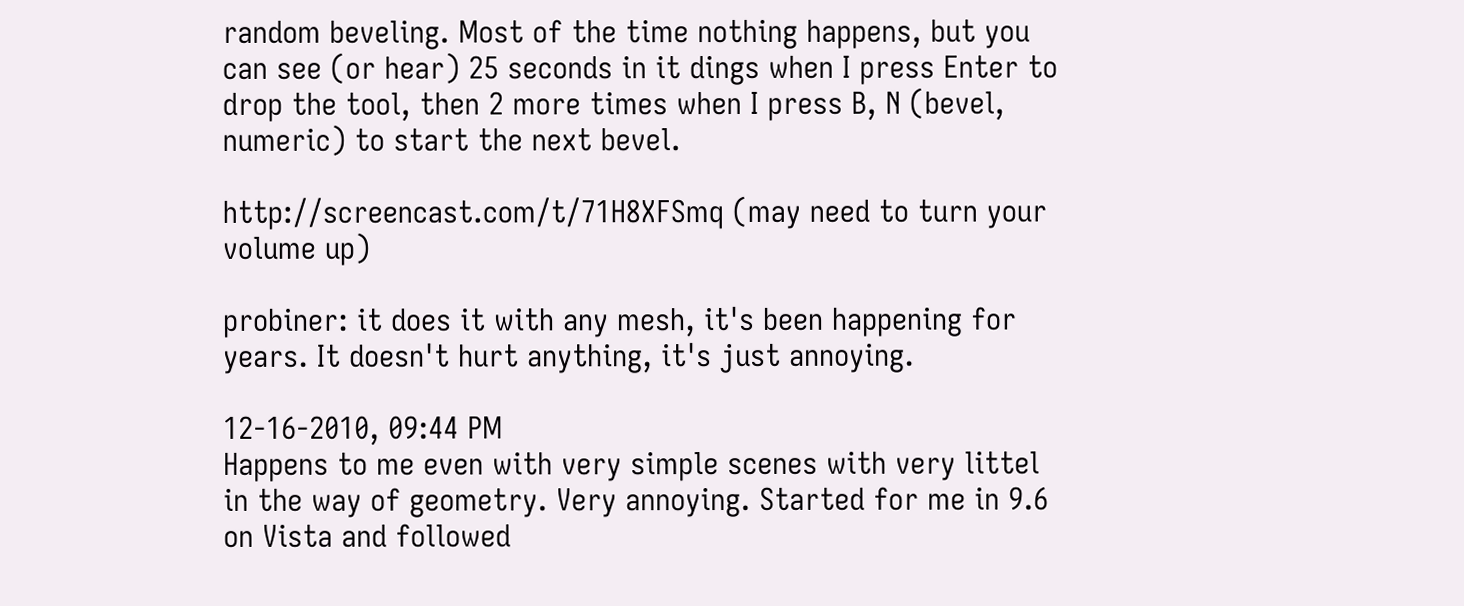random beveling. Most of the time nothing happens, but you can see (or hear) 25 seconds in it dings when I press Enter to drop the tool, then 2 more times when I press B, N (bevel, numeric) to start the next bevel.

http://screencast.com/t/71H8XFSmq (may need to turn your volume up)

probiner: it does it with any mesh, it's been happening for years. It doesn't hurt anything, it's just annoying.

12-16-2010, 09:44 PM
Happens to me even with very simple scenes with very littel in the way of geometry. Very annoying. Started for me in 9.6 on Vista and followed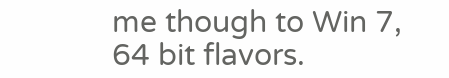me though to Win 7, 64 bit flavors.